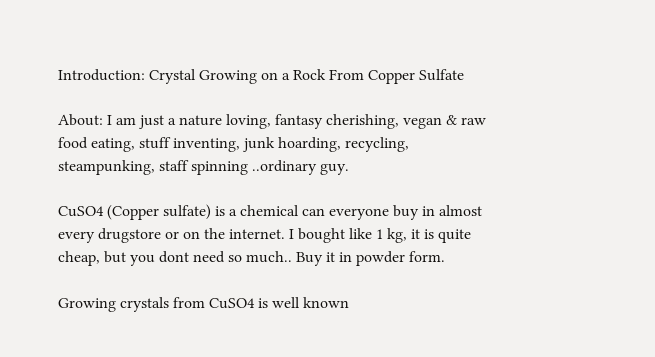Introduction: Crystal Growing on a Rock From Copper Sulfate

About: I am just a nature loving, fantasy cherishing, vegan & raw food eating, stuff inventing, junk hoarding, recycling, steampunking, staff spinning ..ordinary guy.

CuSO4 (Copper sulfate) is a chemical can everyone buy in almost every drugstore or on the internet. I bought like 1 kg, it is quite cheap, but you dont need so much.. Buy it in powder form.

Growing crystals from CuSO4 is well known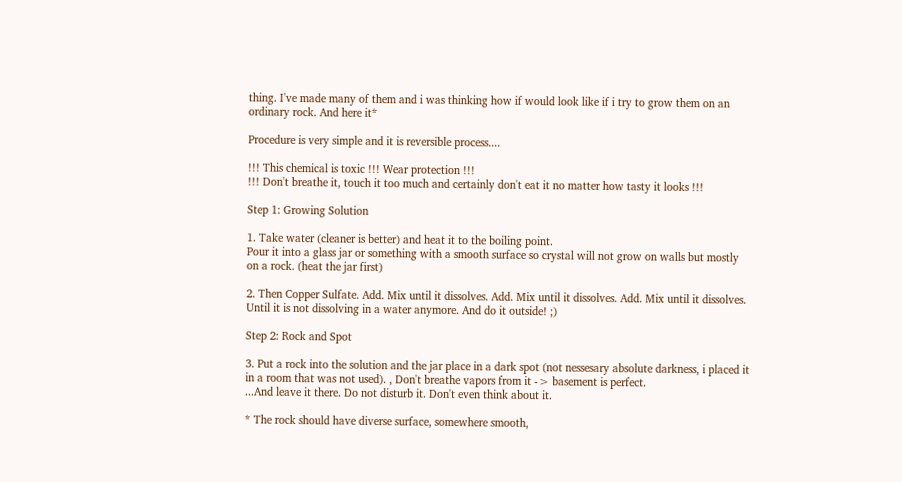thing. I've made many of them and i was thinking how if would look like if i try to grow them on an ordinary rock. And here it*

Procedure is very simple and it is reversible process....

!!! This chemical is toxic !!! Wear protection !!!
!!! Don't breathe it, touch it too much and certainly don't eat it no matter how tasty it looks !!!

Step 1: Growing Solution

1. Take water (cleaner is better) and heat it to the boiling point.
Pour it into a glass jar or something with a smooth surface so crystal will not grow on walls but mostly on a rock. (heat the jar first)

2. Then Copper Sulfate. Add. Mix until it dissolves. Add. Mix until it dissolves. Add. Mix until it dissolves.
Until it is not dissolving in a water anymore. And do it outside! ;)

Step 2: Rock and Spot

3. Put a rock into the solution and the jar place in a dark spot (not nessesary absolute darkness, i placed it in a room that was not used). , Don't breathe vapors from it -> basement is perfect.
...And leave it there. Do not disturb it. Don't even think about it.

* The rock should have diverse surface, somewhere smooth,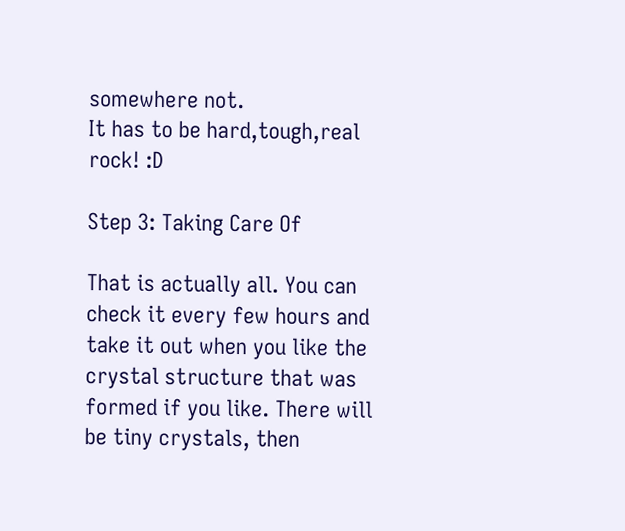somewhere not.
It has to be hard,tough,real rock! :D

Step 3: Taking Care Of

That is actually all. You can check it every few hours and take it out when you like the crystal structure that was formed if you like. There will be tiny crystals, then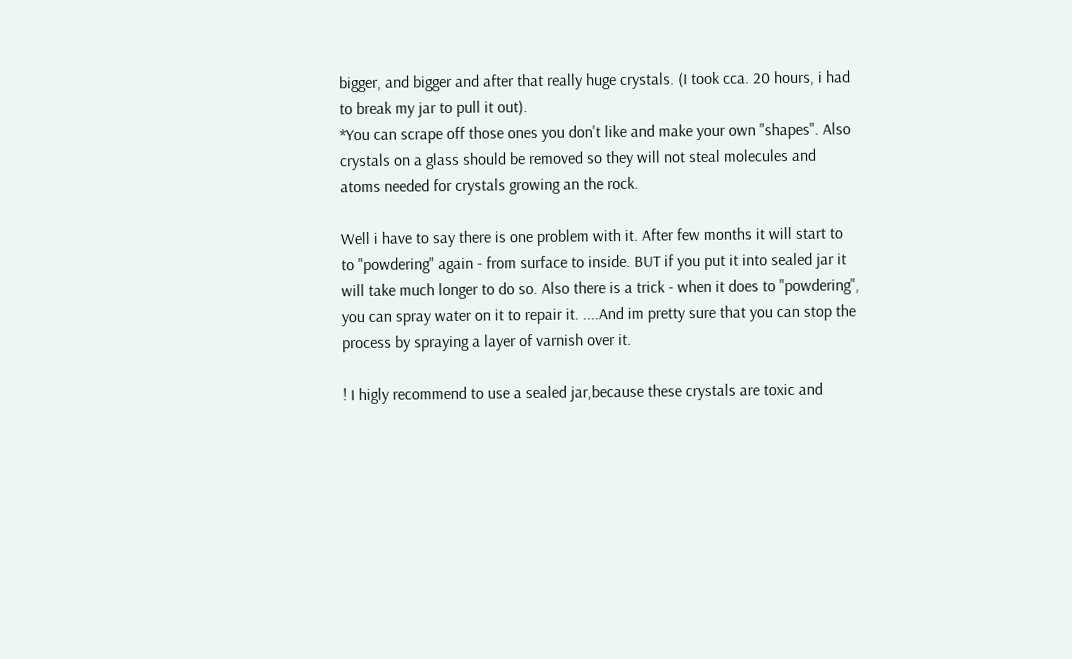bigger, and bigger and after that really huge crystals. (I took cca. 20 hours, i had to break my jar to pull it out).
*You can scrape off those ones you don't like and make your own "shapes". Also crystals on a glass should be removed so they will not steal molecules and atoms needed for crystals growing an the rock.

Well i have to say there is one problem with it. After few months it will start to to "powdering" again - from surface to inside. BUT if you put it into sealed jar it will take much longer to do so. Also there is a trick - when it does to "powdering", you can spray water on it to repair it. ....And im pretty sure that you can stop the process by spraying a layer of varnish over it.

! I higly recommend to use a sealed jar,because these crystals are toxic and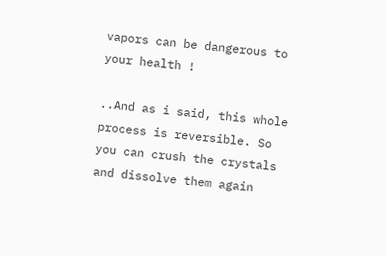vapors can be dangerous to your health !

..And as i said, this whole process is reversible. So you can crush the crystals and dissolve them again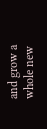and grow a whole new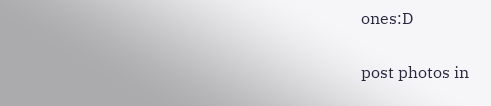ones:D

post photos in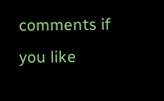comments if you like